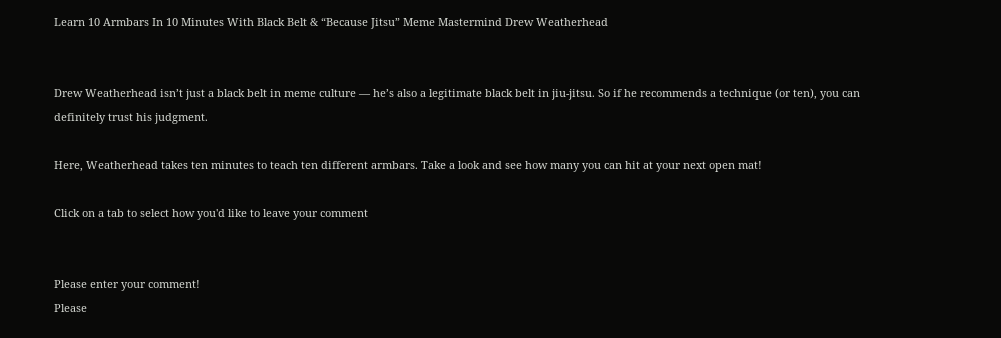Learn 10 Armbars In 10 Minutes With Black Belt & “Because Jitsu” Meme Mastermind Drew Weatherhead


Drew Weatherhead isn’t just a black belt in meme culture — he’s also a legitimate black belt in jiu-jitsu. So if he recommends a technique (or ten), you can definitely trust his judgment.

Here, Weatherhead takes ten minutes to teach ten different armbars. Take a look and see how many you can hit at your next open mat!

Click on a tab to select how you'd like to leave your comment


Please enter your comment!
Please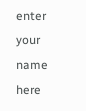enter your name here